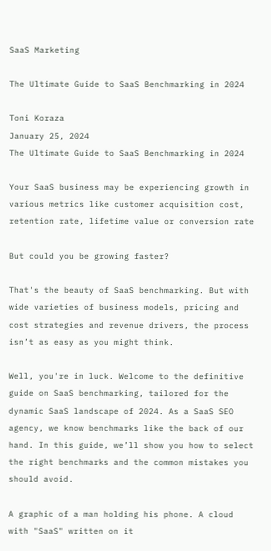SaaS Marketing

The Ultimate Guide to SaaS Benchmarking in 2024

Toni Koraza
January 25, 2024
The Ultimate Guide to SaaS Benchmarking in 2024

Your SaaS business may be experiencing growth in various metrics like customer acquisition cost, retention rate, lifetime value or conversion rate

But could you be growing faster?

That's the beauty of SaaS benchmarking. But with wide varieties of business models, pricing and cost strategies and revenue drivers, the process isn’t as easy as you might think.

Well, you're in luck. Welcome to the definitive guide on SaaS benchmarking, tailored for the dynamic SaaS landscape of 2024. As a SaaS SEO agency, we know benchmarks like the back of our hand. In this guide, we’ll show you how to select the right benchmarks and the common mistakes you should avoid.

A graphic of a man holding his phone. A cloud with "SaaS" written on it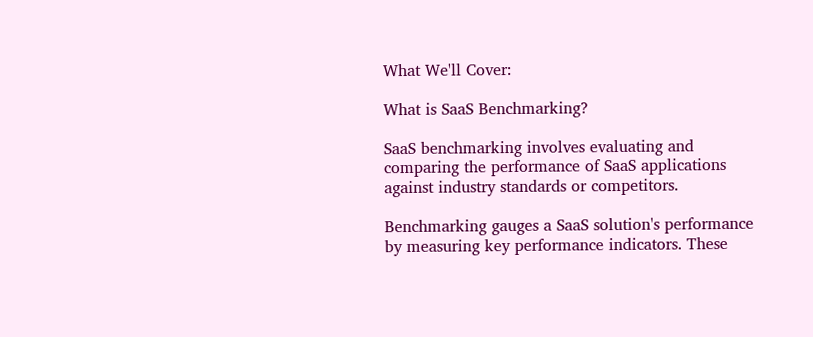What We'll Cover:

What is SaaS Benchmarking?

SaaS benchmarking involves evaluating and comparing the performance of SaaS applications against industry standards or competitors.

Benchmarking gauges a SaaS solution's performance by measuring key performance indicators. These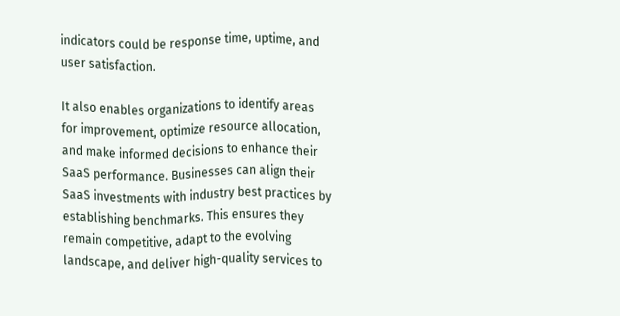indicators could be response time, uptime, and user satisfaction.

It also enables organizations to identify areas for improvement, optimize resource allocation, and make informed decisions to enhance their SaaS performance. Businesses can align their SaaS investments with industry best practices by establishing benchmarks. This ensures they remain competitive, adapt to the evolving landscape, and deliver high-quality services to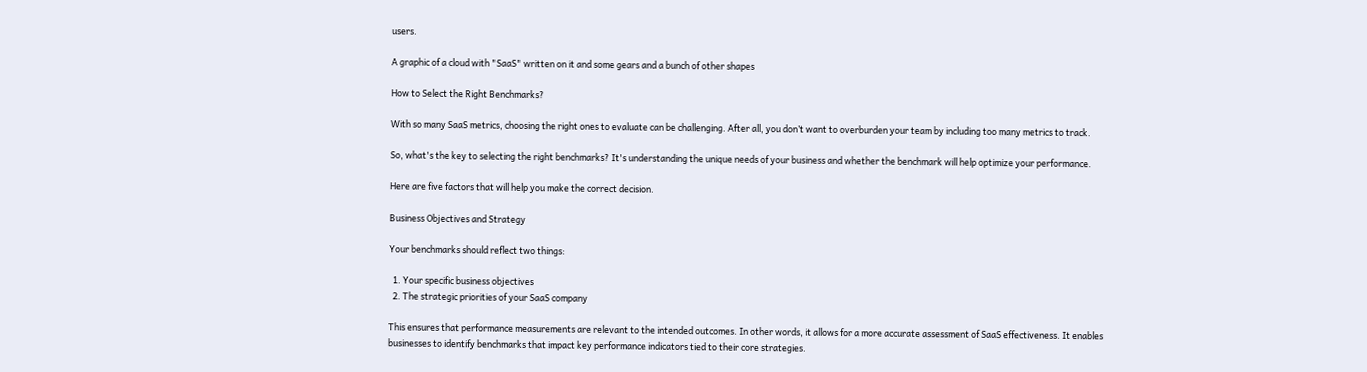users.

A graphic of a cloud with "SaaS" written on it and some gears and a bunch of other shapes

How to Select the Right Benchmarks?

With so many SaaS metrics, choosing the right ones to evaluate can be challenging. After all, you don’t want to overburden your team by including too many metrics to track.

So, what's the key to selecting the right benchmarks? It's understanding the unique needs of your business and whether the benchmark will help optimize your performance.

Here are five factors that will help you make the correct decision.

Business Objectives and Strategy

Your benchmarks should reflect two things:

  1. Your specific business objectives
  2. The strategic priorities of your SaaS company

This ensures that performance measurements are relevant to the intended outcomes. In other words, it allows for a more accurate assessment of SaaS effectiveness. It enables businesses to identify benchmarks that impact key performance indicators tied to their core strategies.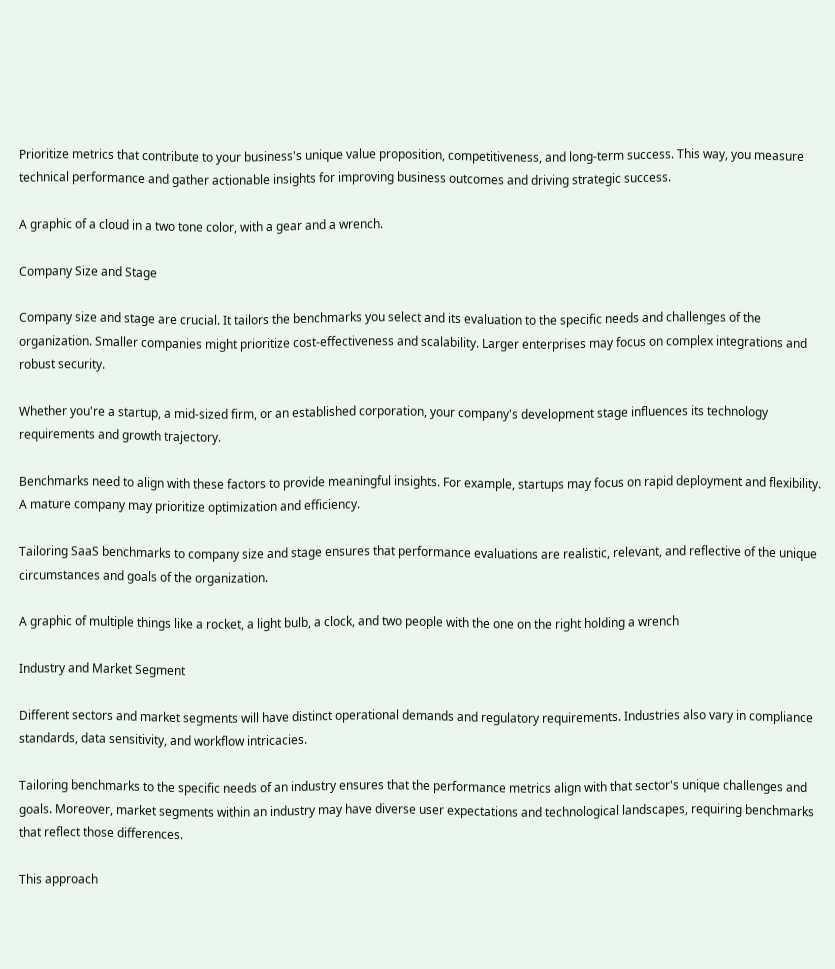Prioritize metrics that contribute to your business's unique value proposition, competitiveness, and long-term success. This way, you measure technical performance and gather actionable insights for improving business outcomes and driving strategic success.

A graphic of a cloud in a two tone color, with a gear and a wrench.

Company Size and Stage

Company size and stage are crucial. It tailors the benchmarks you select and its evaluation to the specific needs and challenges of the organization. Smaller companies might prioritize cost-effectiveness and scalability. Larger enterprises may focus on complex integrations and robust security.

Whether you're a startup, a mid-sized firm, or an established corporation, your company's development stage influences its technology requirements and growth trajectory.

Benchmarks need to align with these factors to provide meaningful insights. For example, startups may focus on rapid deployment and flexibility. A mature company may prioritize optimization and efficiency.

Tailoring SaaS benchmarks to company size and stage ensures that performance evaluations are realistic, relevant, and reflective of the unique circumstances and goals of the organization.

A graphic of multiple things like a rocket, a light bulb, a clock, and two people with the one on the right holding a wrench

Industry and Market Segment

Different sectors and market segments will have distinct operational demands and regulatory requirements. Industries also vary in compliance standards, data sensitivity, and workflow intricacies.

Tailoring benchmarks to the specific needs of an industry ensures that the performance metrics align with that sector's unique challenges and goals. Moreover, market segments within an industry may have diverse user expectations and technological landscapes, requiring benchmarks that reflect those differences.

This approach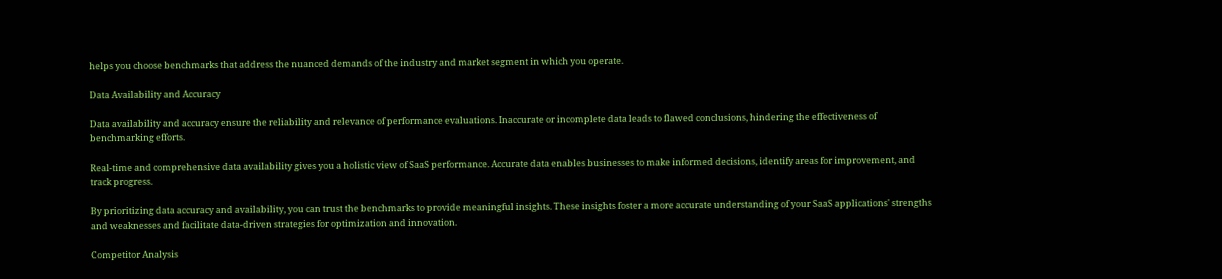helps you choose benchmarks that address the nuanced demands of the industry and market segment in which you operate.

Data Availability and Accuracy

Data availability and accuracy ensure the reliability and relevance of performance evaluations. Inaccurate or incomplete data leads to flawed conclusions, hindering the effectiveness of benchmarking efforts.

Real-time and comprehensive data availability gives you a holistic view of SaaS performance. Accurate data enables businesses to make informed decisions, identify areas for improvement, and track progress.

By prioritizing data accuracy and availability, you can trust the benchmarks to provide meaningful insights. These insights foster a more accurate understanding of your SaaS applications' strengths and weaknesses and facilitate data-driven strategies for optimization and innovation.

Competitor Analysis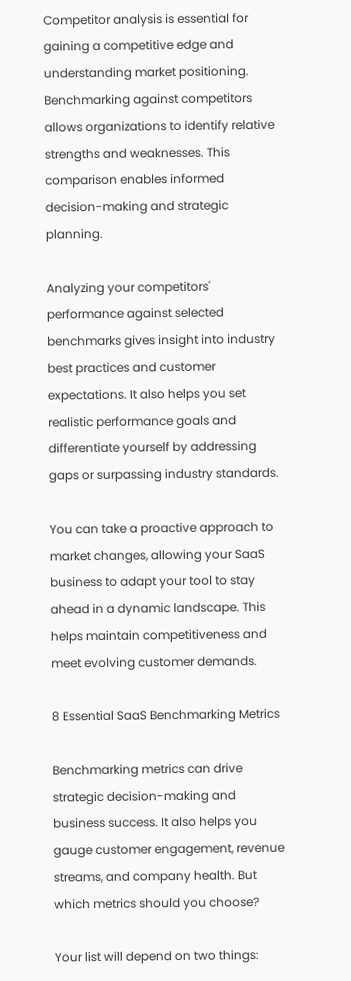Competitor analysis is essential for gaining a competitive edge and understanding market positioning. Benchmarking against competitors allows organizations to identify relative strengths and weaknesses. This comparison enables informed decision-making and strategic planning.

Analyzing your competitors' performance against selected benchmarks gives insight into industry best practices and customer expectations. It also helps you set realistic performance goals and differentiate yourself by addressing gaps or surpassing industry standards.

You can take a proactive approach to market changes, allowing your SaaS business to adapt your tool to stay ahead in a dynamic landscape. This helps maintain competitiveness and meet evolving customer demands.

8 Essential SaaS Benchmarking Metrics

Benchmarking metrics can drive strategic decision-making and business success. It also helps you gauge customer engagement, revenue streams, and company health. But which metrics should you choose?

Your list will depend on two things: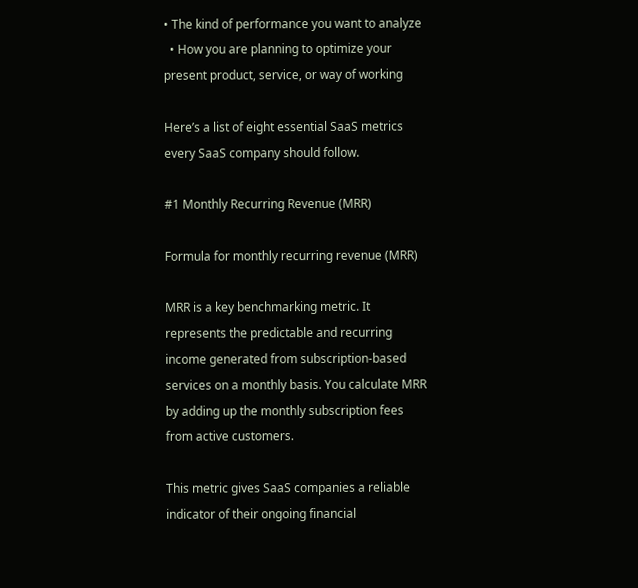• The kind of performance you want to analyze
  • How you are planning to optimize your present product, service, or way of working

Here’s a list of eight essential SaaS metrics every SaaS company should follow.

#1 Monthly Recurring Revenue (MRR)

Formula for monthly recurring revenue (MRR)

MRR is a key benchmarking metric. It represents the predictable and recurring income generated from subscription-based services on a monthly basis. You calculate MRR by adding up the monthly subscription fees from active customers.

This metric gives SaaS companies a reliable indicator of their ongoing financial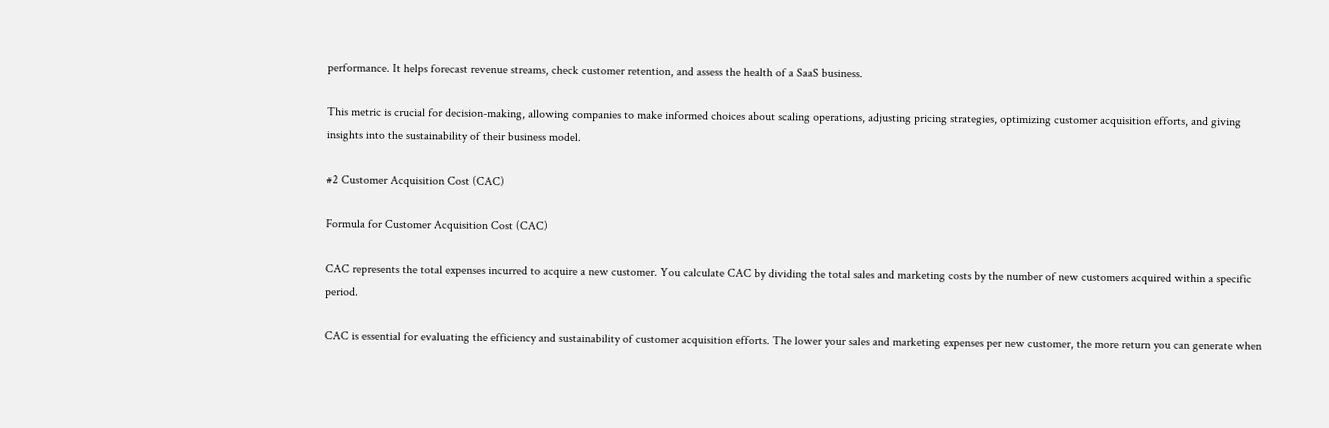performance. It helps forecast revenue streams, check customer retention, and assess the health of a SaaS business.

This metric is crucial for decision-making, allowing companies to make informed choices about scaling operations, adjusting pricing strategies, optimizing customer acquisition efforts, and giving insights into the sustainability of their business model.

#2 Customer Acquisition Cost (CAC)

Formula for Customer Acquisition Cost (CAC)

CAC represents the total expenses incurred to acquire a new customer. You calculate CAC by dividing the total sales and marketing costs by the number of new customers acquired within a specific period.

CAC is essential for evaluating the efficiency and sustainability of customer acquisition efforts. The lower your sales and marketing expenses per new customer, the more return you can generate when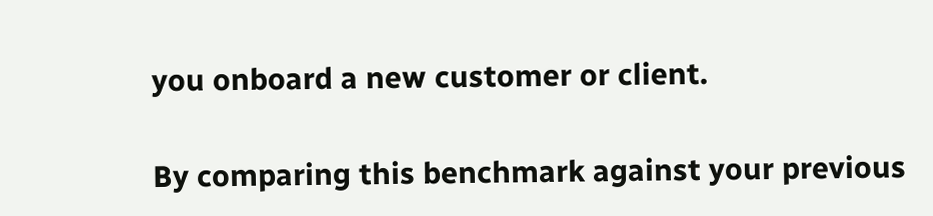you onboard a new customer or client.

By comparing this benchmark against your previous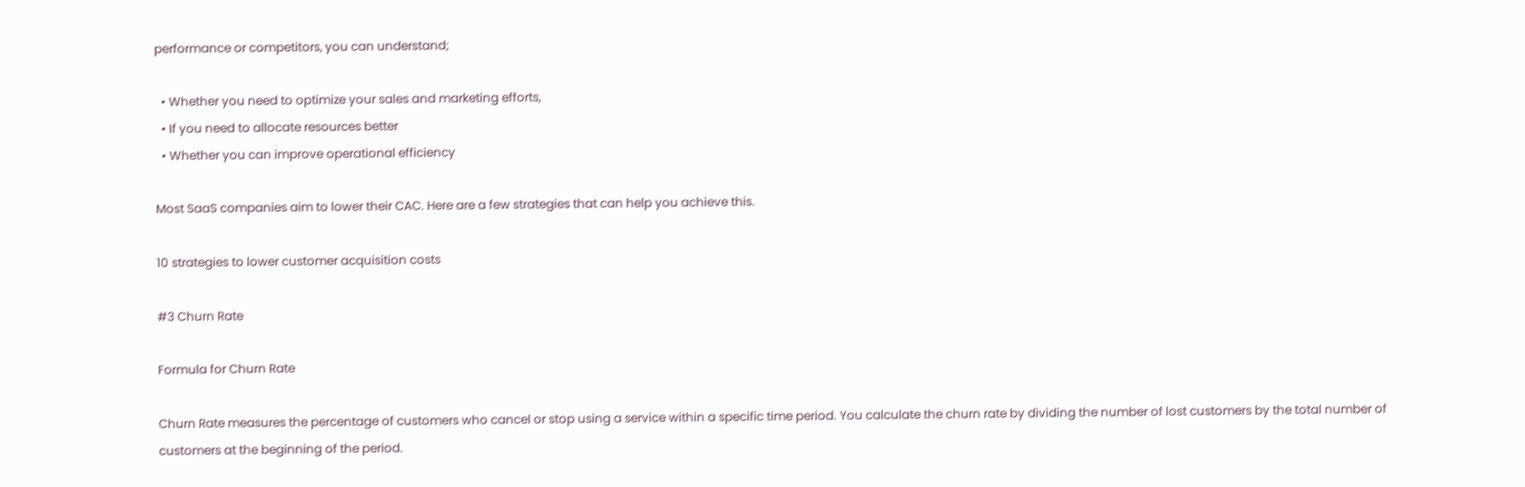performance or competitors, you can understand;

  • Whether you need to optimize your sales and marketing efforts,
  • If you need to allocate resources better
  • Whether you can improve operational efficiency

Most SaaS companies aim to lower their CAC. Here are a few strategies that can help you achieve this.

10 strategies to lower customer acquisition costs

#3 Churn Rate

Formula for Churn Rate

Churn Rate measures the percentage of customers who cancel or stop using a service within a specific time period. You calculate the churn rate by dividing the number of lost customers by the total number of customers at the beginning of the period.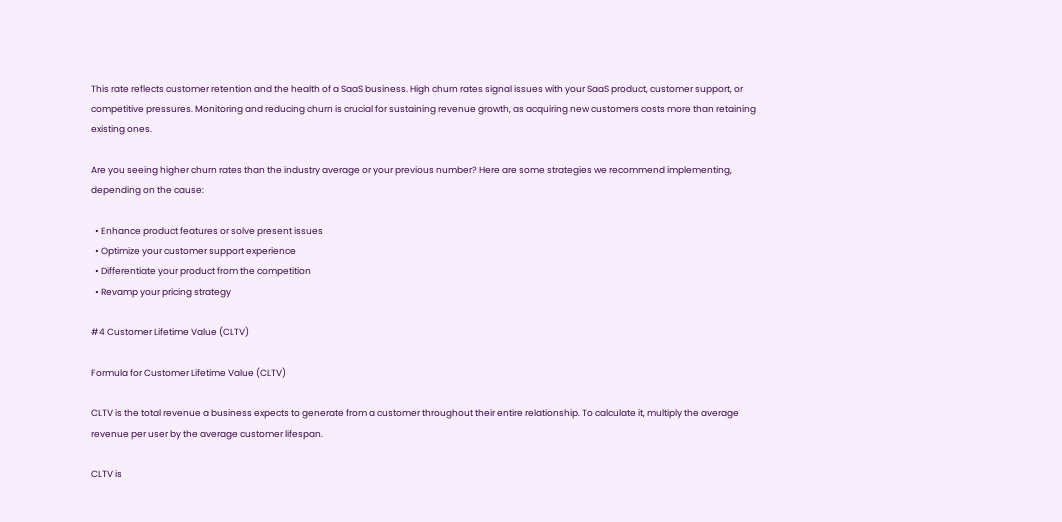This rate reflects customer retention and the health of a SaaS business. High churn rates signal issues with your SaaS product, customer support, or competitive pressures. Monitoring and reducing churn is crucial for sustaining revenue growth, as acquiring new customers costs more than retaining existing ones.

Are you seeing higher churn rates than the industry average or your previous number? Here are some strategies we recommend implementing, depending on the cause:

  • Enhance product features or solve present issues
  • Optimize your customer support experience
  • Differentiate your product from the competition
  • Revamp your pricing strategy

#4 Customer Lifetime Value (CLTV)

Formula for Customer Lifetime Value (CLTV)

CLTV is the total revenue a business expects to generate from a customer throughout their entire relationship. To calculate it, multiply the average revenue per user by the average customer lifespan.

CLTV is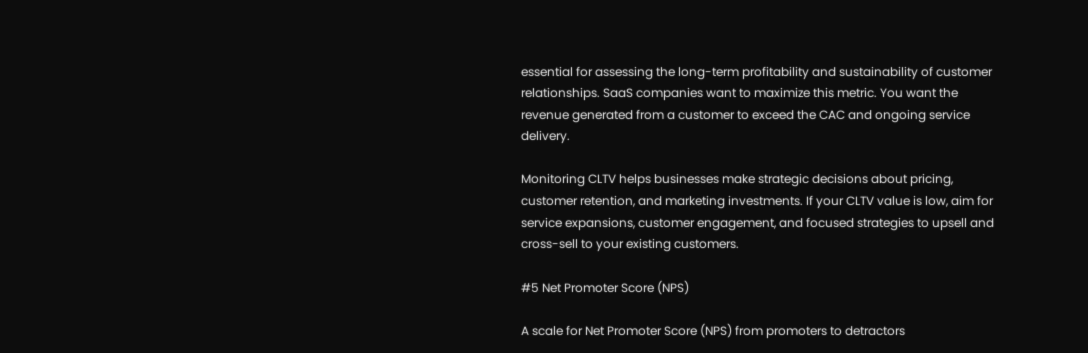essential for assessing the long-term profitability and sustainability of customer relationships. SaaS companies want to maximize this metric. You want the revenue generated from a customer to exceed the CAC and ongoing service delivery.

Monitoring CLTV helps businesses make strategic decisions about pricing, customer retention, and marketing investments. If your CLTV value is low, aim for service expansions, customer engagement, and focused strategies to upsell and cross-sell to your existing customers.

#5 Net Promoter Score (NPS)

A scale for Net Promoter Score (NPS) from promoters to detractors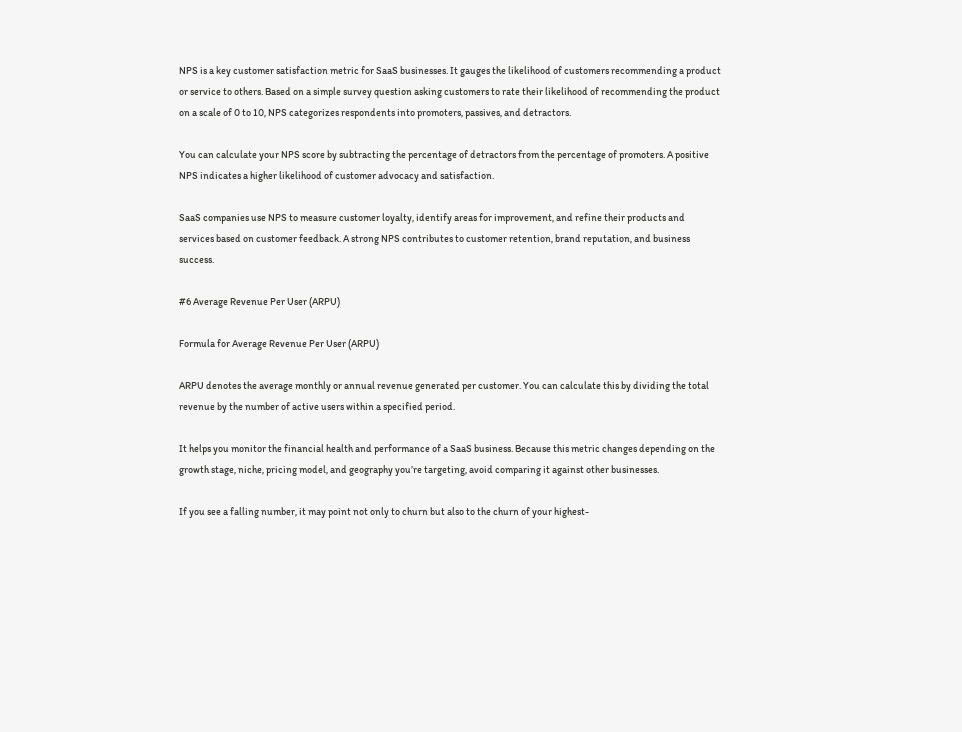NPS is a key customer satisfaction metric for SaaS businesses. It gauges the likelihood of customers recommending a product or service to others. Based on a simple survey question asking customers to rate their likelihood of recommending the product on a scale of 0 to 10, NPS categorizes respondents into promoters, passives, and detractors.

You can calculate your NPS score by subtracting the percentage of detractors from the percentage of promoters. A positive NPS indicates a higher likelihood of customer advocacy and satisfaction.

SaaS companies use NPS to measure customer loyalty, identify areas for improvement, and refine their products and services based on customer feedback. A strong NPS contributes to customer retention, brand reputation, and business success.

#6 Average Revenue Per User (ARPU)

Formula for Average Revenue Per User (ARPU)

ARPU denotes the average monthly or annual revenue generated per customer. You can calculate this by dividing the total revenue by the number of active users within a specified period.

It helps you monitor the financial health and performance of a SaaS business. Because this metric changes depending on the growth stage, niche, pricing model, and geography you’re targeting, avoid comparing it against other businesses.

If you see a falling number, it may point not only to churn but also to the churn of your highest-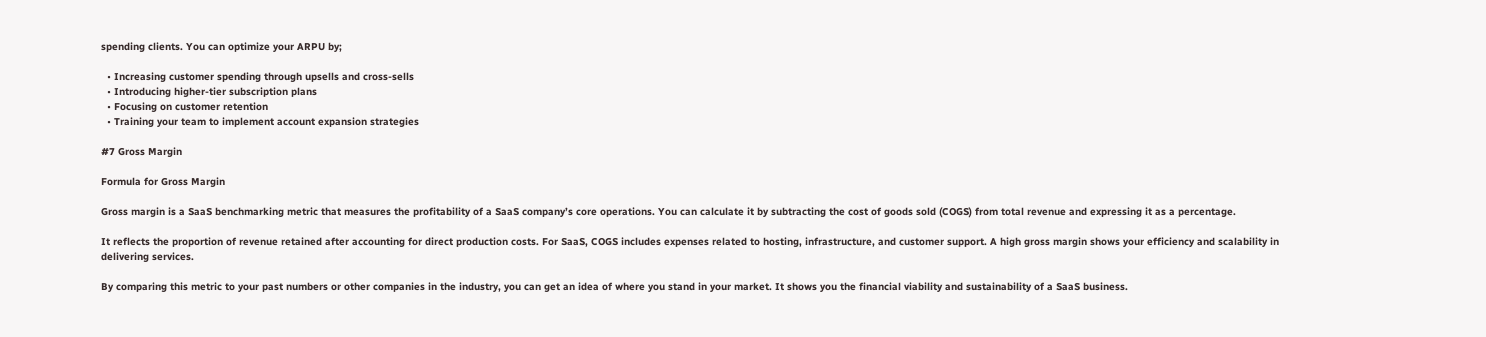spending clients. You can optimize your ARPU by;

  • Increasing customer spending through upsells and cross-sells
  • Introducing higher-tier subscription plans
  • Focusing on customer retention
  • Training your team to implement account expansion strategies

#7 Gross Margin

Formula for Gross Margin

Gross margin is a SaaS benchmarking metric that measures the profitability of a SaaS company’s core operations. You can calculate it by subtracting the cost of goods sold (COGS) from total revenue and expressing it as a percentage.

It reflects the proportion of revenue retained after accounting for direct production costs. For SaaS, COGS includes expenses related to hosting, infrastructure, and customer support. A high gross margin shows your efficiency and scalability in delivering services.

By comparing this metric to your past numbers or other companies in the industry, you can get an idea of where you stand in your market. It shows you the financial viability and sustainability of a SaaS business.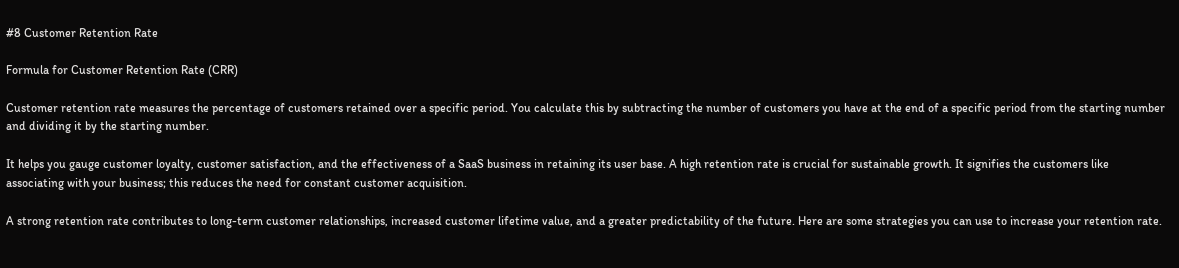#8 Customer Retention Rate

Formula for Customer Retention Rate (CRR)

Customer retention rate measures the percentage of customers retained over a specific period. You calculate this by subtracting the number of customers you have at the end of a specific period from the starting number and dividing it by the starting number.

It helps you gauge customer loyalty, customer satisfaction, and the effectiveness of a SaaS business in retaining its user base. A high retention rate is crucial for sustainable growth. It signifies the customers like associating with your business; this reduces the need for constant customer acquisition.

A strong retention rate contributes to long-term customer relationships, increased customer lifetime value, and a greater predictability of the future. Here are some strategies you can use to increase your retention rate.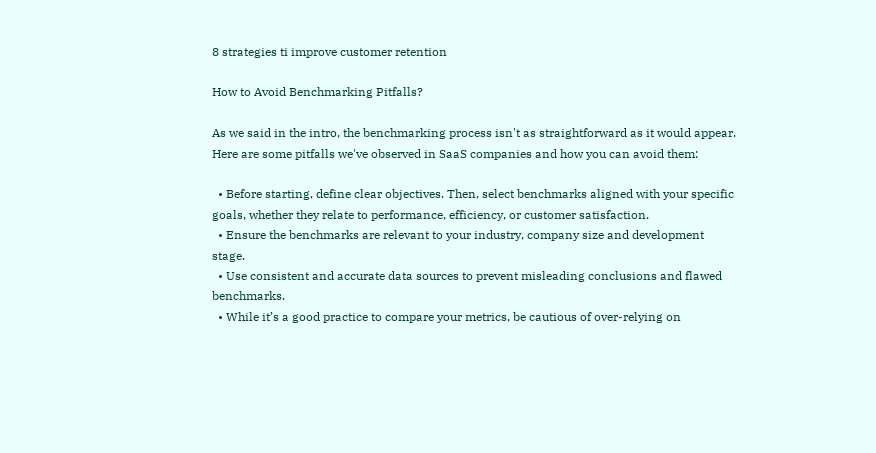8 strategies ti improve customer retention

How to Avoid Benchmarking Pitfalls?

As we said in the intro, the benchmarking process isn't as straightforward as it would appear. Here are some pitfalls we've observed in SaaS companies and how you can avoid them:

  • Before starting, define clear objectives. Then, select benchmarks aligned with your specific goals, whether they relate to performance, efficiency, or customer satisfaction.
  • Ensure the benchmarks are relevant to your industry, company size and development stage.
  • Use consistent and accurate data sources to prevent misleading conclusions and flawed benchmarks.
  • While it’s a good practice to compare your metrics, be cautious of over-relying on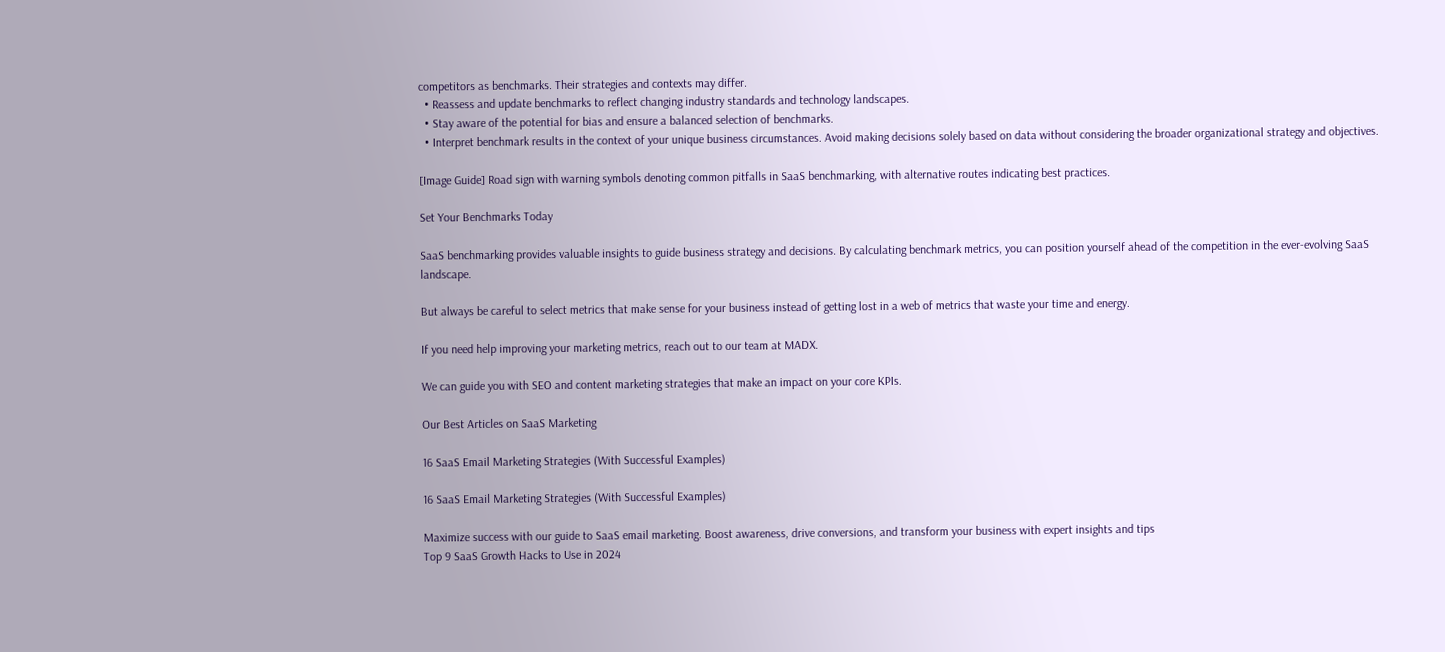competitors as benchmarks. Their strategies and contexts may differ.
  • Reassess and update benchmarks to reflect changing industry standards and technology landscapes.
  • Stay aware of the potential for bias and ensure a balanced selection of benchmarks.
  • Interpret benchmark results in the context of your unique business circumstances. Avoid making decisions solely based on data without considering the broader organizational strategy and objectives.

[Image Guide] Road sign with warning symbols denoting common pitfalls in SaaS benchmarking, with alternative routes indicating best practices.

Set Your Benchmarks Today

SaaS benchmarking provides valuable insights to guide business strategy and decisions. By calculating benchmark metrics, you can position yourself ahead of the competition in the ever-evolving SaaS landscape.

But always be careful to select metrics that make sense for your business instead of getting lost in a web of metrics that waste your time and energy.

If you need help improving your marketing metrics, reach out to our team at MADX.

We can guide you with SEO and content marketing strategies that make an impact on your core KPIs.

Our Best Articles on SaaS Marketing

16 SaaS Email Marketing Strategies (With Successful Examples)

16 SaaS Email Marketing Strategies (With Successful Examples)

Maximize success with our guide to SaaS email marketing. Boost awareness, drive conversions, and transform your business with expert insights and tips
Top 9 SaaS Growth Hacks to Use in 2024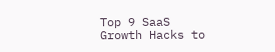Top 9 SaaS Growth Hacks to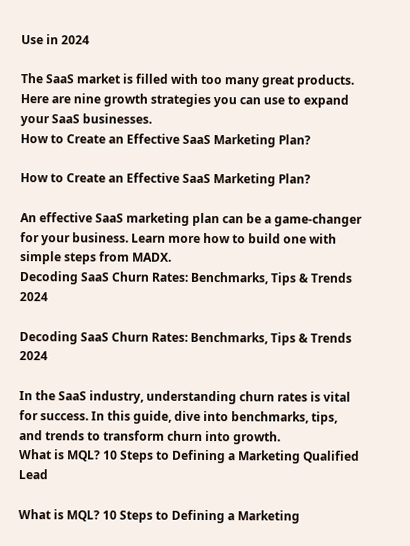Use in 2024

The SaaS market is filled with too many great products. Here are nine growth strategies you can use to expand your SaaS businesses.
How to Create an Effective SaaS Marketing Plan?

How to Create an Effective SaaS Marketing Plan?

An effective SaaS marketing plan can be a game-changer for your business. Learn more how to build one with simple steps from MADX.
Decoding SaaS Churn Rates: Benchmarks, Tips & Trends 2024

Decoding SaaS Churn Rates: Benchmarks, Tips & Trends 2024

In the SaaS industry, understanding churn rates is vital for success. In this guide, dive into benchmarks, tips, and trends to transform churn into growth.
What is MQL? 10 Steps to Defining a Marketing Qualified Lead

What is MQL? 10 Steps to Defining a Marketing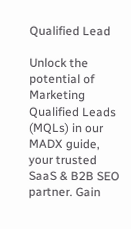Qualified Lead

Unlock the potential of Marketing Qualified Leads (MQLs) in our MADX guide, your trusted SaaS & B2B SEO partner. Gain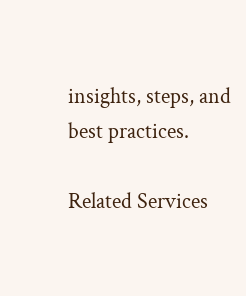insights, steps, and best practices.

Related Services